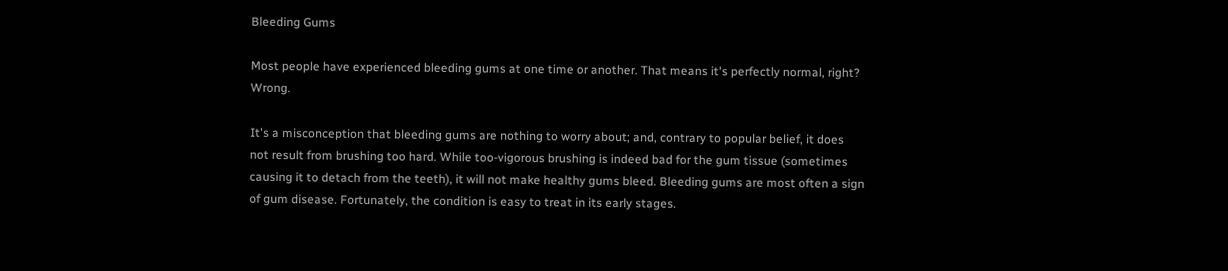Bleeding Gums

Most people have experienced bleeding gums at one time or another. That means it's perfectly normal, right? Wrong.

It's a misconception that bleeding gums are nothing to worry about; and, contrary to popular belief, it does not result from brushing too hard. While too-vigorous brushing is indeed bad for the gum tissue (sometimes causing it to detach from the teeth), it will not make healthy gums bleed. Bleeding gums are most often a sign of gum disease. Fortunately, the condition is easy to treat in its early stages.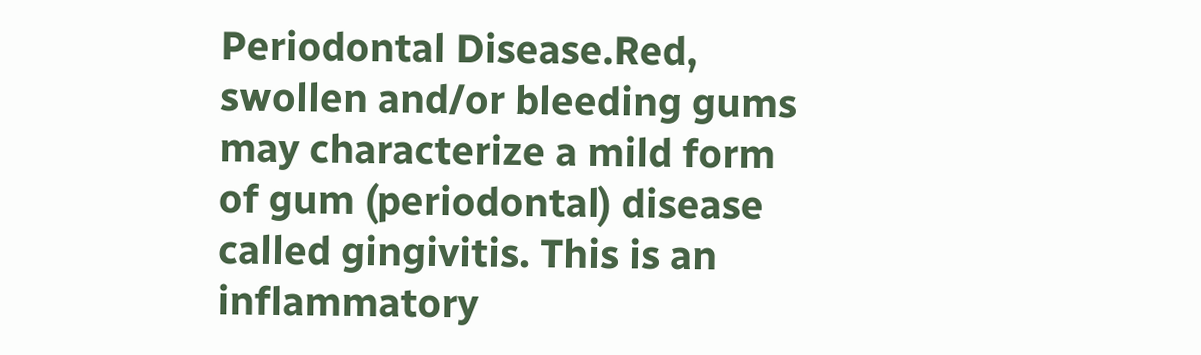Periodontal Disease.Red, swollen and/or bleeding gums may characterize a mild form of gum (periodontal) disease called gingivitis. This is an inflammatory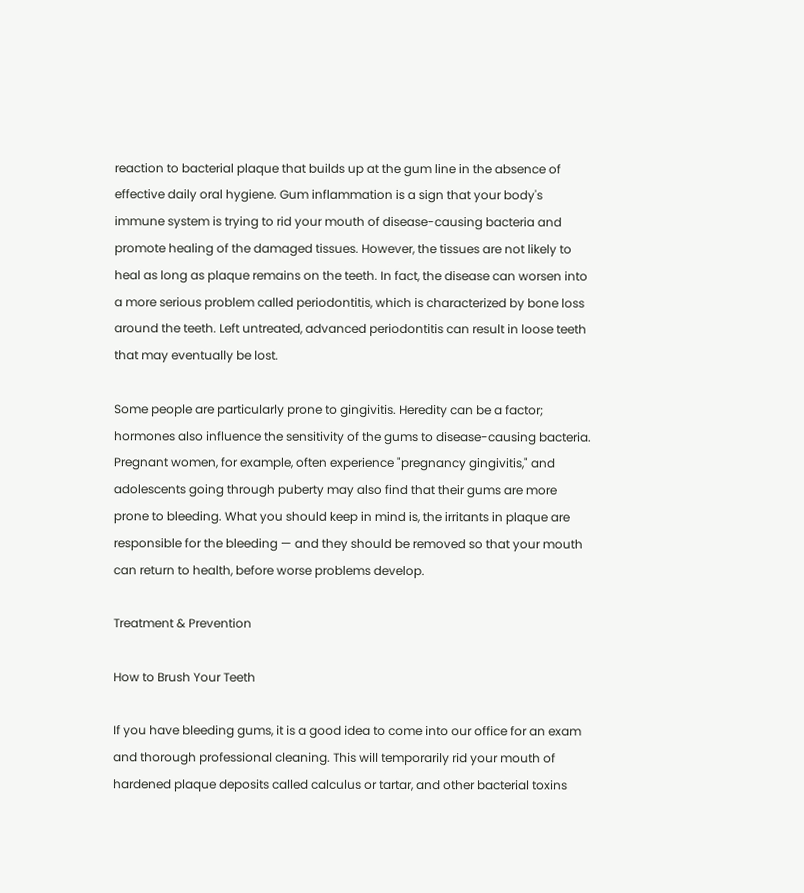reaction to bacterial plaque that builds up at the gum line in the absence of effective daily oral hygiene. Gum inflammation is a sign that your body's immune system is trying to rid your mouth of disease-causing bacteria and promote healing of the damaged tissues. However, the tissues are not likely to heal as long as plaque remains on the teeth. In fact, the disease can worsen into a more serious problem called periodontitis, which is characterized by bone loss around the teeth. Left untreated, advanced periodontitis can result in loose teeth that may eventually be lost.

Some people are particularly prone to gingivitis. Heredity can be a factor; hormones also influence the sensitivity of the gums to disease-causing bacteria. Pregnant women, for example, often experience "pregnancy gingivitis," and adolescents going through puberty may also find that their gums are more prone to bleeding. What you should keep in mind is, the irritants in plaque are responsible for the bleeding — and they should be removed so that your mouth can return to health, before worse problems develop.

Treatment & Prevention

How to Brush Your Teeth

If you have bleeding gums, it is a good idea to come into our office for an exam and thorough professional cleaning. This will temporarily rid your mouth of hardened plaque deposits called calculus or tartar, and other bacterial toxins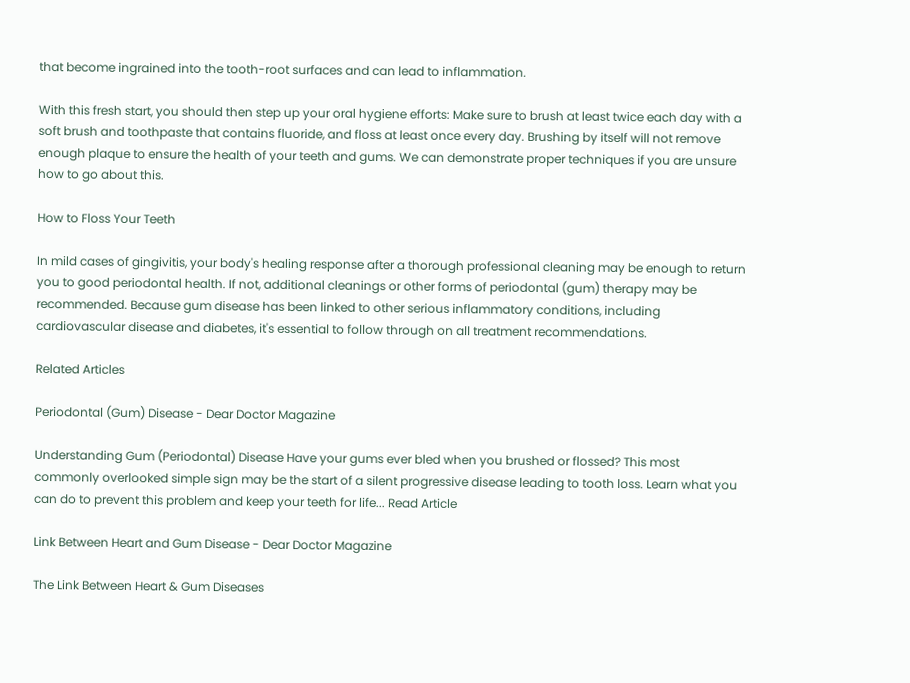that become ingrained into the tooth-root surfaces and can lead to inflammation.

With this fresh start, you should then step up your oral hygiene efforts: Make sure to brush at least twice each day with a soft brush and toothpaste that contains fluoride, and floss at least once every day. Brushing by itself will not remove enough plaque to ensure the health of your teeth and gums. We can demonstrate proper techniques if you are unsure how to go about this.

How to Floss Your Teeth

In mild cases of gingivitis, your body's healing response after a thorough professional cleaning may be enough to return you to good periodontal health. If not, additional cleanings or other forms of periodontal (gum) therapy may be recommended. Because gum disease has been linked to other serious inflammatory conditions, including cardiovascular disease and diabetes, it's essential to follow through on all treatment recommendations.

Related Articles

Periodontal (Gum) Disease - Dear Doctor Magazine

Understanding Gum (Periodontal) Disease Have your gums ever bled when you brushed or flossed? This most commonly overlooked simple sign may be the start of a silent progressive disease leading to tooth loss. Learn what you can do to prevent this problem and keep your teeth for life... Read Article

Link Between Heart and Gum Disease - Dear Doctor Magazine

The Link Between Heart & Gum Diseases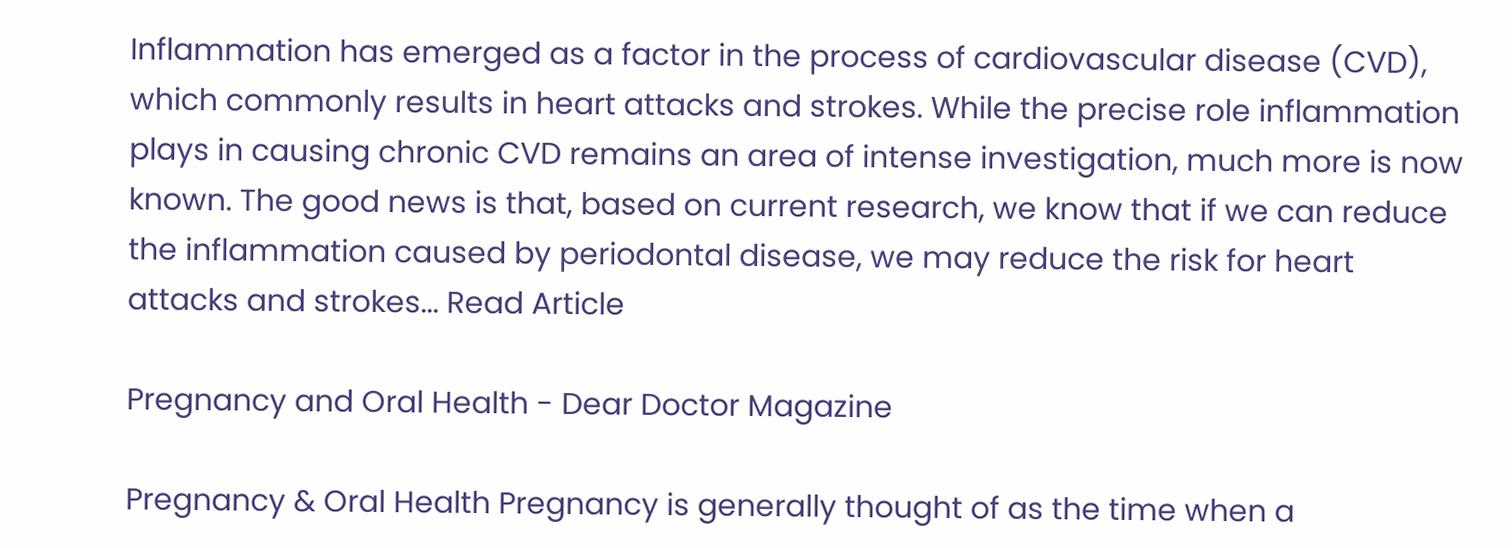Inflammation has emerged as a factor in the process of cardiovascular disease (CVD), which commonly results in heart attacks and strokes. While the precise role inflammation plays in causing chronic CVD remains an area of intense investigation, much more is now known. The good news is that, based on current research, we know that if we can reduce the inflammation caused by periodontal disease, we may reduce the risk for heart attacks and strokes... Read Article

Pregnancy and Oral Health - Dear Doctor Magazine

Pregnancy & Oral Health Pregnancy is generally thought of as the time when a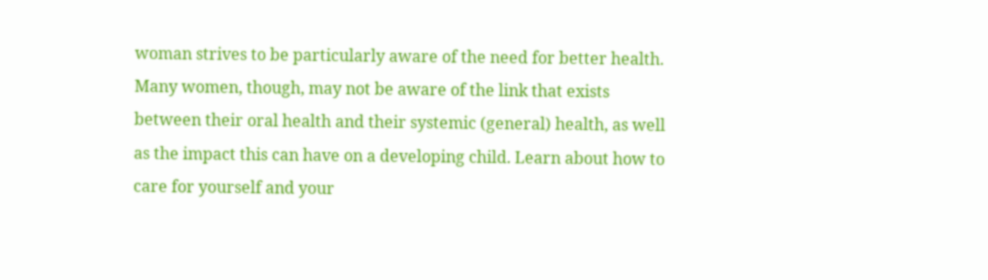woman strives to be particularly aware of the need for better health. Many women, though, may not be aware of the link that exists between their oral health and their systemic (general) health, as well as the impact this can have on a developing child. Learn about how to care for yourself and your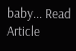baby... Read Article